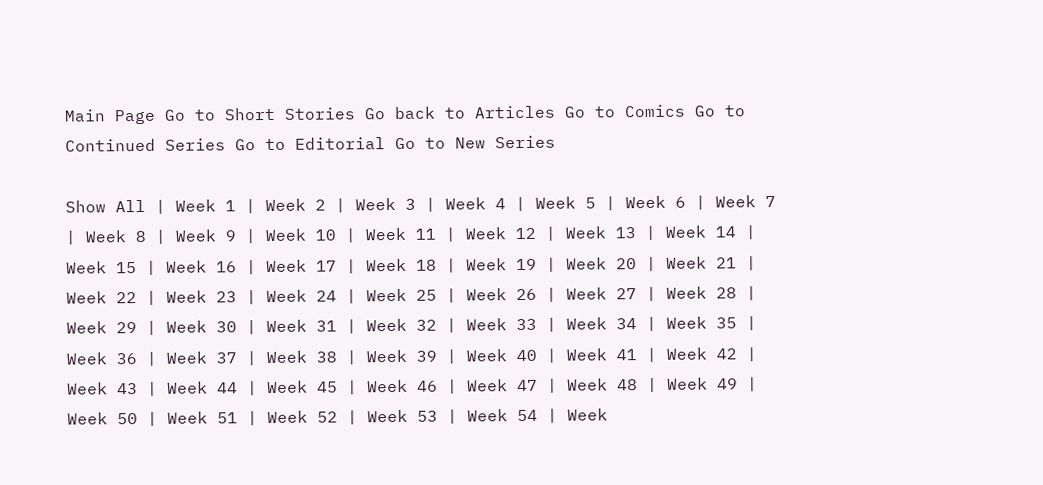Main Page Go to Short Stories Go back to Articles Go to Comics Go to Continued Series Go to Editorial Go to New Series

Show All | Week 1 | Week 2 | Week 3 | Week 4 | Week 5 | Week 6 | Week 7 | Week 8 | Week 9 | Week 10 | Week 11 | Week 12 | Week 13 | Week 14 | Week 15 | Week 16 | Week 17 | Week 18 | Week 19 | Week 20 | Week 21 | Week 22 | Week 23 | Week 24 | Week 25 | Week 26 | Week 27 | Week 28 | Week 29 | Week 30 | Week 31 | Week 32 | Week 33 | Week 34 | Week 35 | Week 36 | Week 37 | Week 38 | Week 39 | Week 40 | Week 41 | Week 42 | Week 43 | Week 44 | Week 45 | Week 46 | Week 47 | Week 48 | Week 49 | Week 50 | Week 51 | Week 52 | Week 53 | Week 54 | Week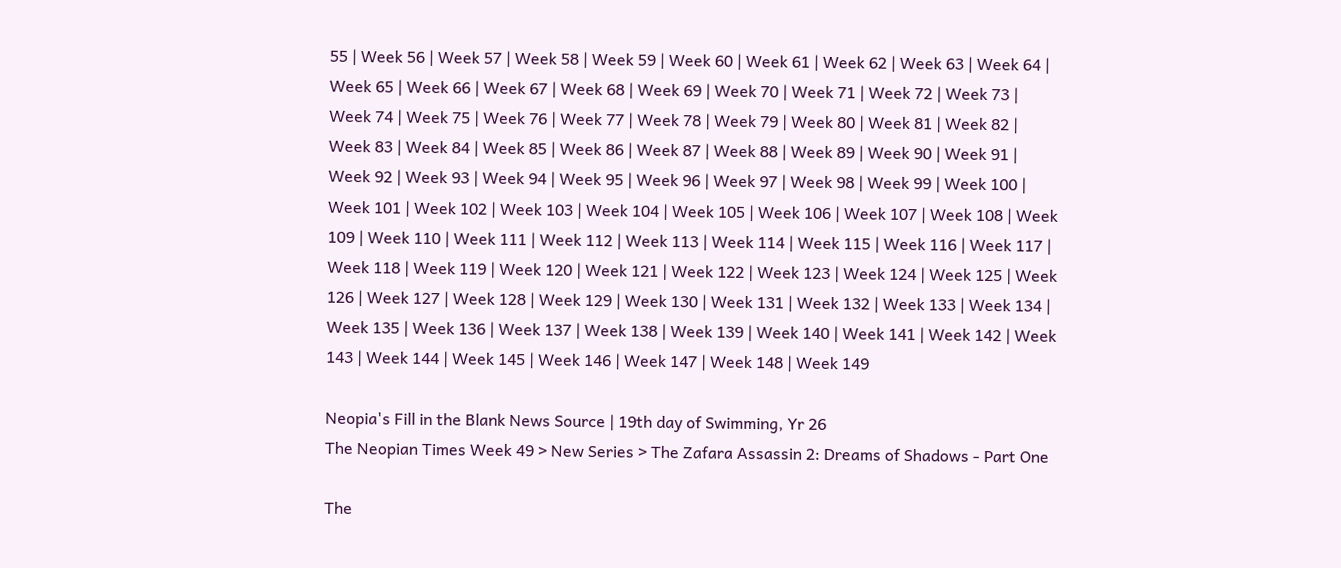55 | Week 56 | Week 57 | Week 58 | Week 59 | Week 60 | Week 61 | Week 62 | Week 63 | Week 64 | Week 65 | Week 66 | Week 67 | Week 68 | Week 69 | Week 70 | Week 71 | Week 72 | Week 73 | Week 74 | Week 75 | Week 76 | Week 77 | Week 78 | Week 79 | Week 80 | Week 81 | Week 82 | Week 83 | Week 84 | Week 85 | Week 86 | Week 87 | Week 88 | Week 89 | Week 90 | Week 91 | Week 92 | Week 93 | Week 94 | Week 95 | Week 96 | Week 97 | Week 98 | Week 99 | Week 100 | Week 101 | Week 102 | Week 103 | Week 104 | Week 105 | Week 106 | Week 107 | Week 108 | Week 109 | Week 110 | Week 111 | Week 112 | Week 113 | Week 114 | Week 115 | Week 116 | Week 117 | Week 118 | Week 119 | Week 120 | Week 121 | Week 122 | Week 123 | Week 124 | Week 125 | Week 126 | Week 127 | Week 128 | Week 129 | Week 130 | Week 131 | Week 132 | Week 133 | Week 134 | Week 135 | Week 136 | Week 137 | Week 138 | Week 139 | Week 140 | Week 141 | Week 142 | Week 143 | Week 144 | Week 145 | Week 146 | Week 147 | Week 148 | Week 149

Neopia's Fill in the Blank News Source | 19th day of Swimming, Yr 26
The Neopian Times Week 49 > New Series > The Zafara Assassin 2: Dreams of Shadows - Part One

The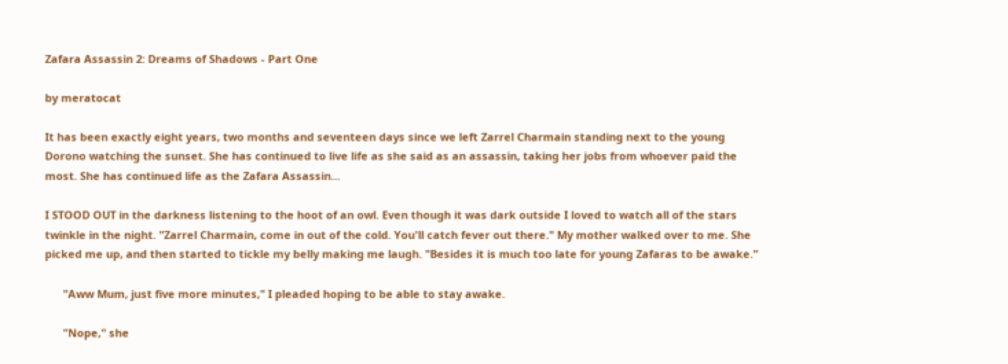Zafara Assassin 2: Dreams of Shadows - Part One

by meratocat

It has been exactly eight years, two months and seventeen days since we left Zarrel Charmain standing next to the young Dorono watching the sunset. She has continued to live life as she said as an assassin, taking her jobs from whoever paid the most. She has continued life as the Zafara Assassin...

I STOOD OUT in the darkness listening to the hoot of an owl. Even though it was dark outside I loved to watch all of the stars twinkle in the night. "Zarrel Charmain, come in out of the cold. You'll catch fever out there." My mother walked over to me. She picked me up, and then started to tickle my belly making me laugh. "Besides it is much too late for young Zafaras to be awake."

      "Aww Mum, just five more minutes," I pleaded hoping to be able to stay awake.

      "Nope," she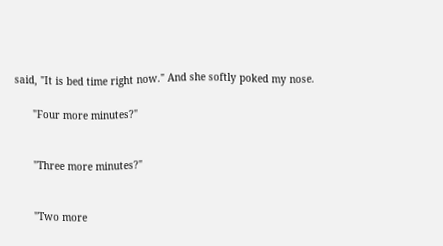said, "It is bed time right now." And she softly poked my nose.

      "Four more minutes?"


      "Three more minutes?"


      "Two more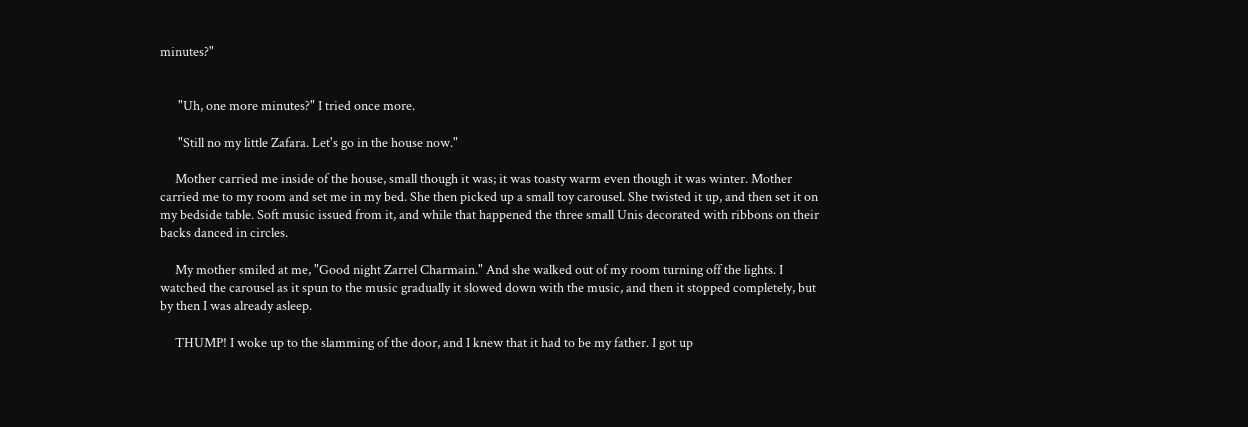minutes?"


      "Uh, one more minutes?" I tried once more.

      "Still no my little Zafara. Let's go in the house now."

     Mother carried me inside of the house, small though it was; it was toasty warm even though it was winter. Mother carried me to my room and set me in my bed. She then picked up a small toy carousel. She twisted it up, and then set it on my bedside table. Soft music issued from it, and while that happened the three small Unis decorated with ribbons on their backs danced in circles.

     My mother smiled at me, "Good night Zarrel Charmain." And she walked out of my room turning off the lights. I watched the carousel as it spun to the music gradually it slowed down with the music, and then it stopped completely, but by then I was already asleep.

     THUMP! I woke up to the slamming of the door, and I knew that it had to be my father. I got up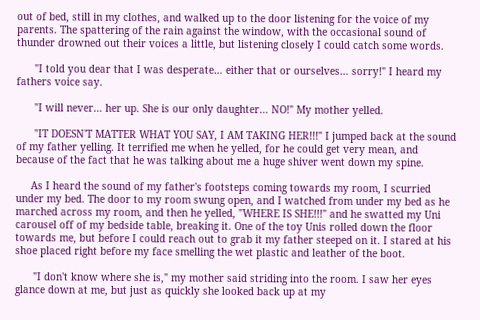out of bed, still in my clothes, and walked up to the door listening for the voice of my parents. The spattering of the rain against the window, with the occasional sound of thunder drowned out their voices a little, but listening closely I could catch some words.

      "I told you dear that I was desperate… either that or ourselves… sorry!" I heard my fathers voice say.

      "I will never… her up. She is our only daughter… NO!" My mother yelled.

      "IT DOESN'T MATTER WHAT YOU SAY, I AM TAKING HER!!!" I jumped back at the sound of my father yelling. It terrified me when he yelled, for he could get very mean, and because of the fact that he was talking about me a huge shiver went down my spine.

     As I heard the sound of my father's footsteps coming towards my room, I scurried under my bed. The door to my room swung open, and I watched from under my bed as he marched across my room, and then he yelled, "WHERE IS SHE!!!" and he swatted my Uni carousel off of my bedside table, breaking it. One of the toy Unis rolled down the floor towards me, but before I could reach out to grab it my father steeped on it. I stared at his shoe placed right before my face smelling the wet plastic and leather of the boot.

      "I don't know where she is," my mother said striding into the room. I saw her eyes glance down at me, but just as quickly she looked back up at my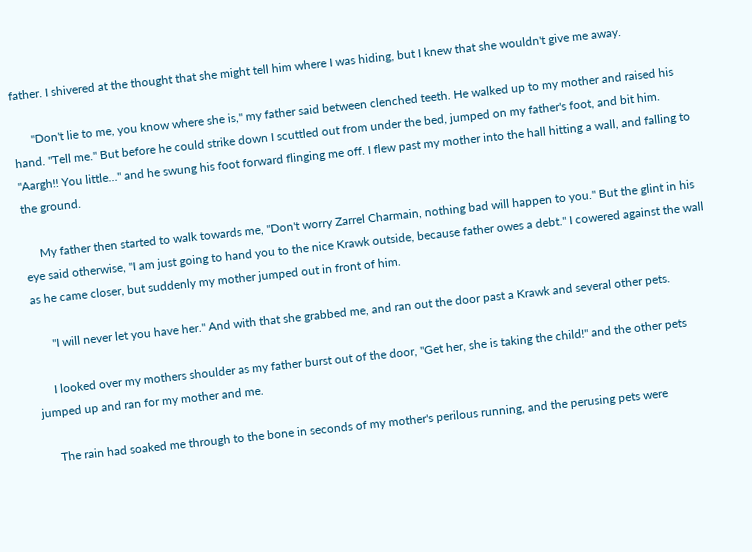father. I shivered at the thought that she might tell him where I was hiding, but I knew that she wouldn't give me away.

      "Don't lie to me, you know where she is," my father said between clenched teeth. He walked up to my mother and raised his hand. "Tell me." But before he could strike down I scuttled out from under the bed, jumped on my father's foot, and bit him. "Aargh!! You little…" and he swung his foot forward flinging me off. I flew past my mother into the hall hitting a wall, and falling to the ground.

     My father then started to walk towards me, "Don't worry Zarrel Charmain, nothing bad will happen to you." But the glint in his eye said otherwise, "I am just going to hand you to the nice Krawk outside, because father owes a debt." I cowered against the wall as he came closer, but suddenly my mother jumped out in front of him.

      "I will never let you have her." And with that she grabbed me, and ran out the door past a Krawk and several other pets.

     I looked over my mothers shoulder as my father burst out of the door, "Get her, she is taking the child!" and the other pets jumped up and ran for my mother and me.

     The rain had soaked me through to the bone in seconds of my mother's perilous running, and the perusing pets were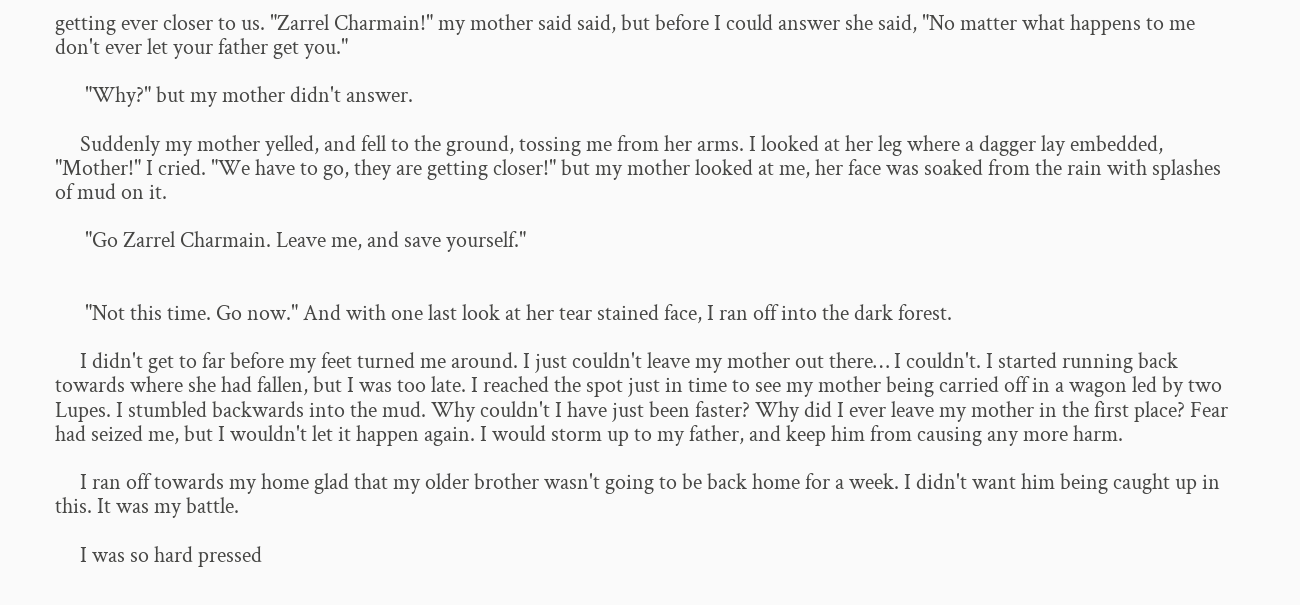getting ever closer to us. "Zarrel Charmain!" my mother said said, but before I could answer she said, "No matter what happens to me don't ever let your father get you."

      "Why?" but my mother didn't answer.

     Suddenly my mother yelled, and fell to the ground, tossing me from her arms. I looked at her leg where a dagger lay embedded, "Mother!" I cried. "We have to go, they are getting closer!" but my mother looked at me, her face was soaked from the rain with splashes of mud on it.

      "Go Zarrel Charmain. Leave me, and save yourself."


      "Not this time. Go now." And with one last look at her tear stained face, I ran off into the dark forest.

     I didn't get to far before my feet turned me around. I just couldn't leave my mother out there… I couldn't. I started running back towards where she had fallen, but I was too late. I reached the spot just in time to see my mother being carried off in a wagon led by two Lupes. I stumbled backwards into the mud. Why couldn't I have just been faster? Why did I ever leave my mother in the first place? Fear had seized me, but I wouldn't let it happen again. I would storm up to my father, and keep him from causing any more harm.

     I ran off towards my home glad that my older brother wasn't going to be back home for a week. I didn't want him being caught up in this. It was my battle.

     I was so hard pressed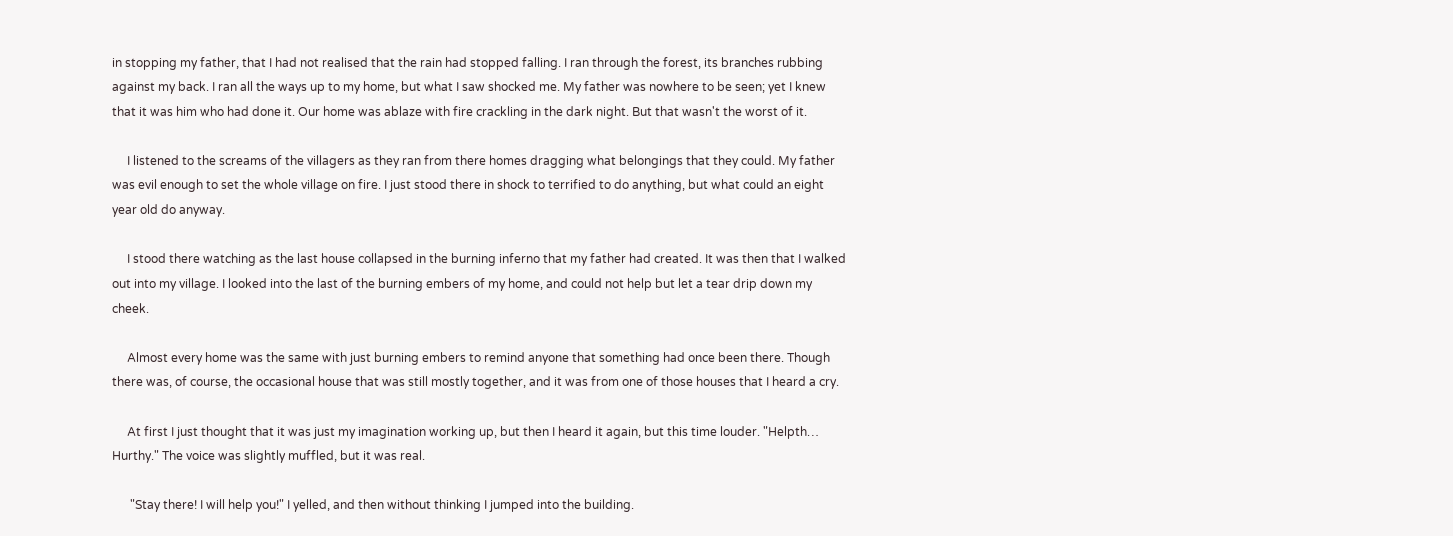in stopping my father, that I had not realised that the rain had stopped falling. I ran through the forest, its branches rubbing against my back. I ran all the ways up to my home, but what I saw shocked me. My father was nowhere to be seen; yet I knew that it was him who had done it. Our home was ablaze with fire crackling in the dark night. But that wasn't the worst of it.

     I listened to the screams of the villagers as they ran from there homes dragging what belongings that they could. My father was evil enough to set the whole village on fire. I just stood there in shock to terrified to do anything, but what could an eight year old do anyway.

     I stood there watching as the last house collapsed in the burning inferno that my father had created. It was then that I walked out into my village. I looked into the last of the burning embers of my home, and could not help but let a tear drip down my cheek.

     Almost every home was the same with just burning embers to remind anyone that something had once been there. Though there was, of course, the occasional house that was still mostly together, and it was from one of those houses that I heard a cry.

     At first I just thought that it was just my imagination working up, but then I heard it again, but this time louder. "Helpth… Hurthy." The voice was slightly muffled, but it was real.

      "Stay there! I will help you!" I yelled, and then without thinking I jumped into the building.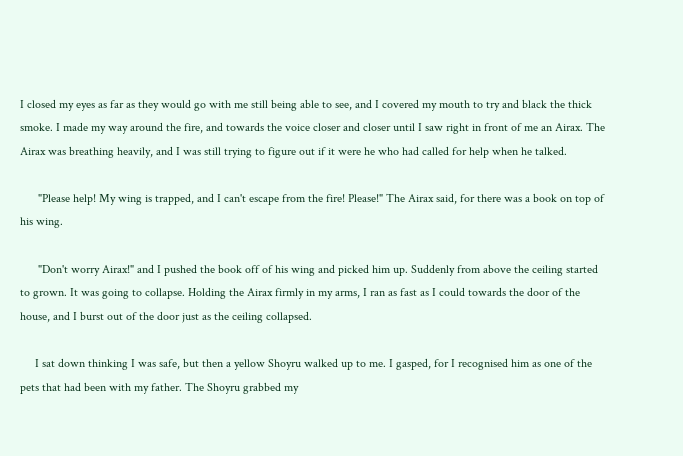I closed my eyes as far as they would go with me still being able to see, and I covered my mouth to try and black the thick smoke. I made my way around the fire, and towards the voice closer and closer until I saw right in front of me an Airax. The Airax was breathing heavily, and I was still trying to figure out if it were he who had called for help when he talked.

      "Please help! My wing is trapped, and I can't escape from the fire! Please!" The Airax said, for there was a book on top of his wing.

      "Don't worry Airax!" and I pushed the book off of his wing and picked him up. Suddenly from above the ceiling started to grown. It was going to collapse. Holding the Airax firmly in my arms, I ran as fast as I could towards the door of the house, and I burst out of the door just as the ceiling collapsed.

     I sat down thinking I was safe, but then a yellow Shoyru walked up to me. I gasped, for I recognised him as one of the pets that had been with my father. The Shoyru grabbed my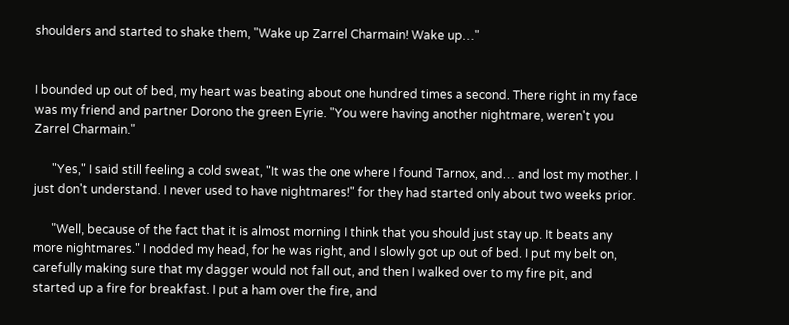shoulders and started to shake them, "Wake up Zarrel Charmain! Wake up…"


I bounded up out of bed, my heart was beating about one hundred times a second. There right in my face was my friend and partner Dorono the green Eyrie. "You were having another nightmare, weren't you Zarrel Charmain."

      "Yes," I said still feeling a cold sweat, "It was the one where I found Tarnox, and… and lost my mother. I just don't understand. I never used to have nightmares!" for they had started only about two weeks prior.

      "Well, because of the fact that it is almost morning I think that you should just stay up. It beats any more nightmares." I nodded my head, for he was right, and I slowly got up out of bed. I put my belt on, carefully making sure that my dagger would not fall out, and then I walked over to my fire pit, and started up a fire for breakfast. I put a ham over the fire, and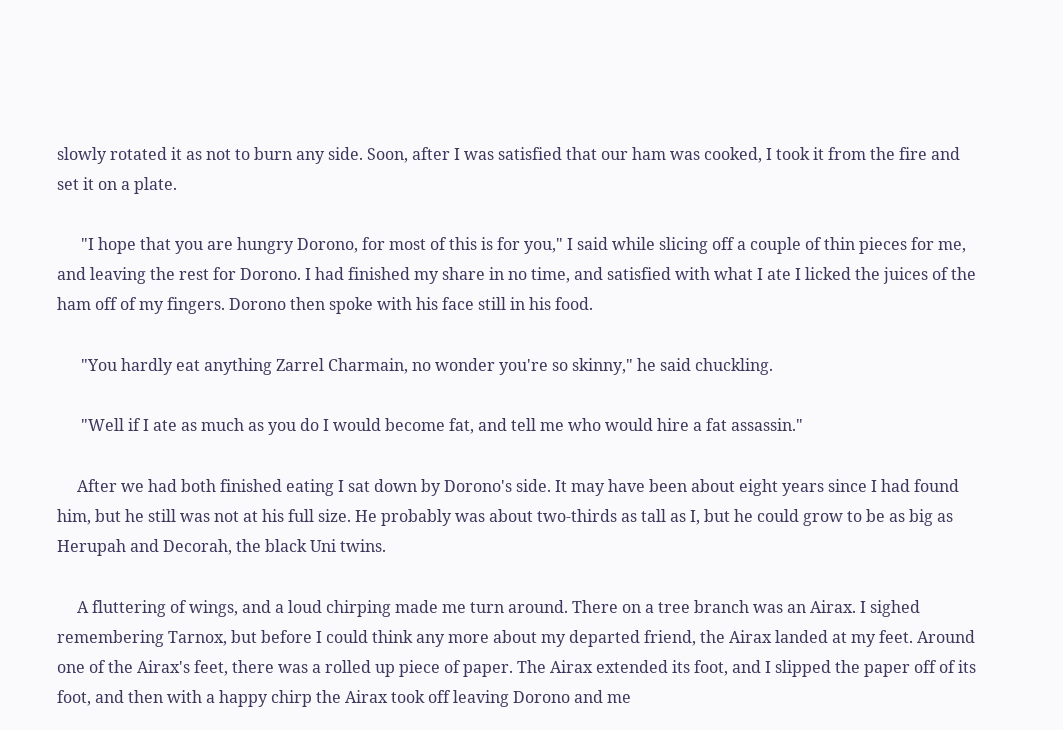slowly rotated it as not to burn any side. Soon, after I was satisfied that our ham was cooked, I took it from the fire and set it on a plate.

      "I hope that you are hungry Dorono, for most of this is for you," I said while slicing off a couple of thin pieces for me, and leaving the rest for Dorono. I had finished my share in no time, and satisfied with what I ate I licked the juices of the ham off of my fingers. Dorono then spoke with his face still in his food.

      "You hardly eat anything Zarrel Charmain, no wonder you're so skinny," he said chuckling.

      "Well if I ate as much as you do I would become fat, and tell me who would hire a fat assassin."

     After we had both finished eating I sat down by Dorono's side. It may have been about eight years since I had found him, but he still was not at his full size. He probably was about two-thirds as tall as I, but he could grow to be as big as Herupah and Decorah, the black Uni twins.

     A fluttering of wings, and a loud chirping made me turn around. There on a tree branch was an Airax. I sighed remembering Tarnox, but before I could think any more about my departed friend, the Airax landed at my feet. Around one of the Airax's feet, there was a rolled up piece of paper. The Airax extended its foot, and I slipped the paper off of its foot, and then with a happy chirp the Airax took off leaving Dorono and me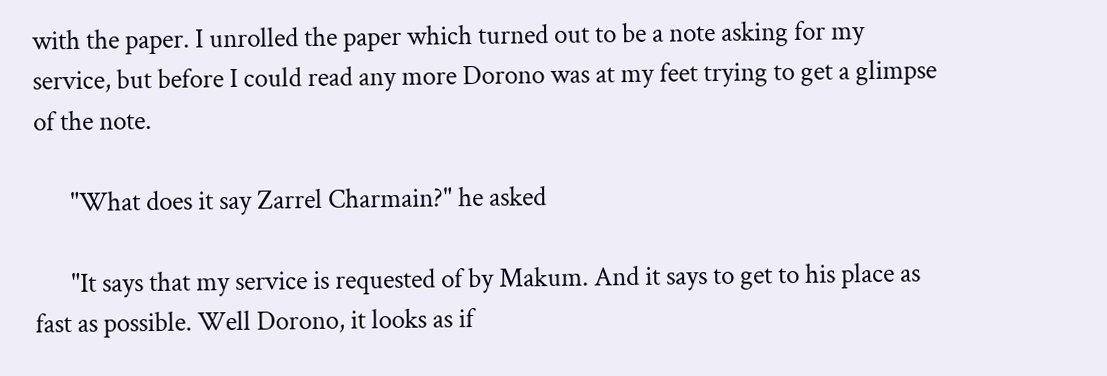with the paper. I unrolled the paper which turned out to be a note asking for my service, but before I could read any more Dorono was at my feet trying to get a glimpse of the note.

      "What does it say Zarrel Charmain?" he asked

      "It says that my service is requested of by Makum. And it says to get to his place as fast as possible. Well Dorono, it looks as if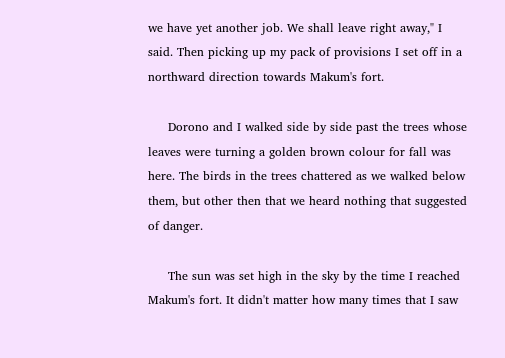we have yet another job. We shall leave right away," I said. Then picking up my pack of provisions I set off in a northward direction towards Makum's fort.

     Dorono and I walked side by side past the trees whose leaves were turning a golden brown colour for fall was here. The birds in the trees chattered as we walked below them, but other then that we heard nothing that suggested of danger.

     The sun was set high in the sky by the time I reached Makum's fort. It didn't matter how many times that I saw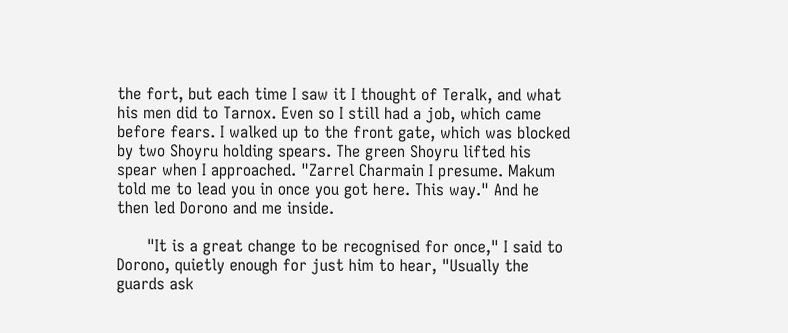the fort, but each time I saw it I thought of Teralk, and what his men did to Tarnox. Even so I still had a job, which came before fears. I walked up to the front gate, which was blocked by two Shoyru holding spears. The green Shoyru lifted his spear when I approached. "Zarrel Charmain I presume. Makum told me to lead you in once you got here. This way." And he then led Dorono and me inside.

      "It is a great change to be recognised for once," I said to Dorono, quietly enough for just him to hear, "Usually the guards ask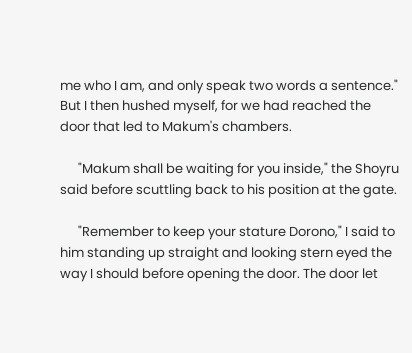me who I am, and only speak two words a sentence." But I then hushed myself, for we had reached the door that led to Makum's chambers.

      "Makum shall be waiting for you inside," the Shoyru said before scuttling back to his position at the gate.

      "Remember to keep your stature Dorono," I said to him standing up straight and looking stern eyed the way I should before opening the door. The door let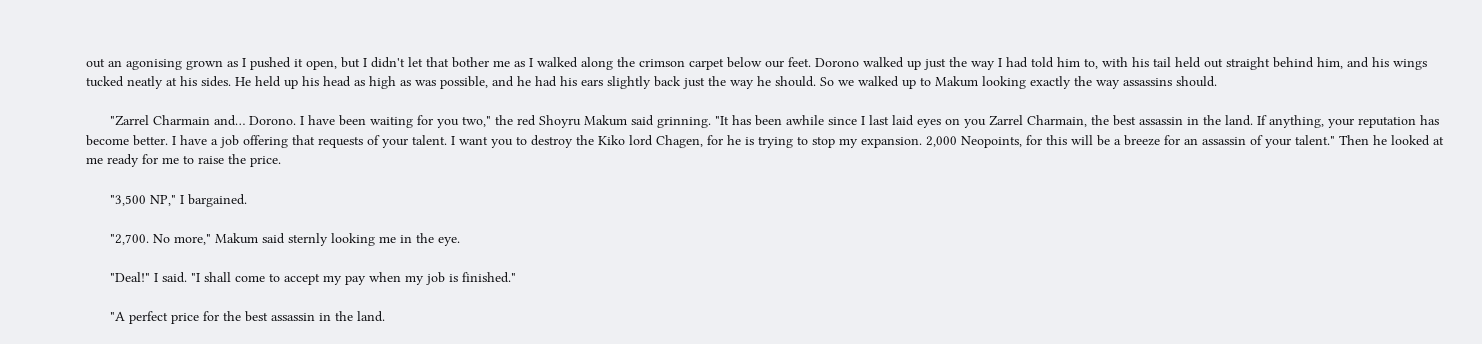out an agonising grown as I pushed it open, but I didn't let that bother me as I walked along the crimson carpet below our feet. Dorono walked up just the way I had told him to, with his tail held out straight behind him, and his wings tucked neatly at his sides. He held up his head as high as was possible, and he had his ears slightly back just the way he should. So we walked up to Makum looking exactly the way assassins should.

      "Zarrel Charmain and… Dorono. I have been waiting for you two," the red Shoyru Makum said grinning. "It has been awhile since I last laid eyes on you Zarrel Charmain, the best assassin in the land. If anything, your reputation has become better. I have a job offering that requests of your talent. I want you to destroy the Kiko lord Chagen, for he is trying to stop my expansion. 2,000 Neopoints, for this will be a breeze for an assassin of your talent." Then he looked at me ready for me to raise the price.

      "3,500 NP," I bargained.

      "2,700. No more," Makum said sternly looking me in the eye.

      "Deal!" I said. "I shall come to accept my pay when my job is finished."

      "A perfect price for the best assassin in the land.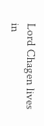Lord Chagen lives in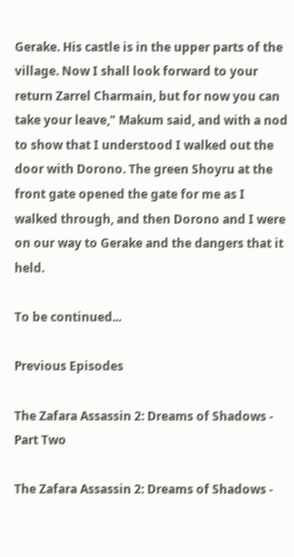Gerake. His castle is in the upper parts of the village. Now I shall look forward to your return Zarrel Charmain, but for now you can take your leave," Makum said, and with a nod to show that I understood I walked out the door with Dorono. The green Shoyru at the front gate opened the gate for me as I walked through, and then Dorono and I were on our way to Gerake and the dangers that it held.

To be continued...

Previous Episodes

The Zafara Assassin 2: Dreams of Shadows - Part Two

The Zafara Assassin 2: Dreams of Shadows -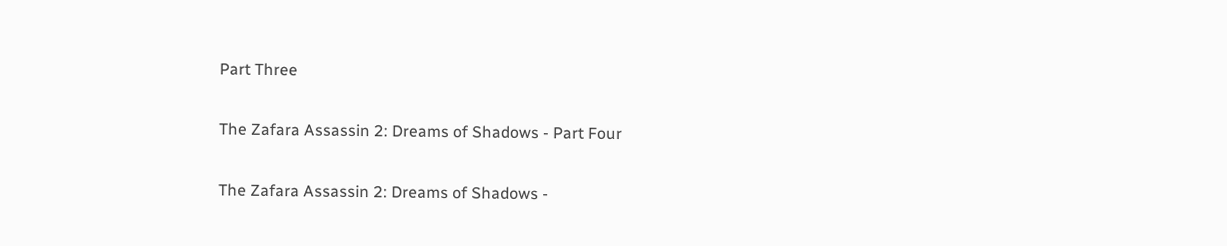Part Three

The Zafara Assassin 2: Dreams of Shadows - Part Four

The Zafara Assassin 2: Dreams of Shadows -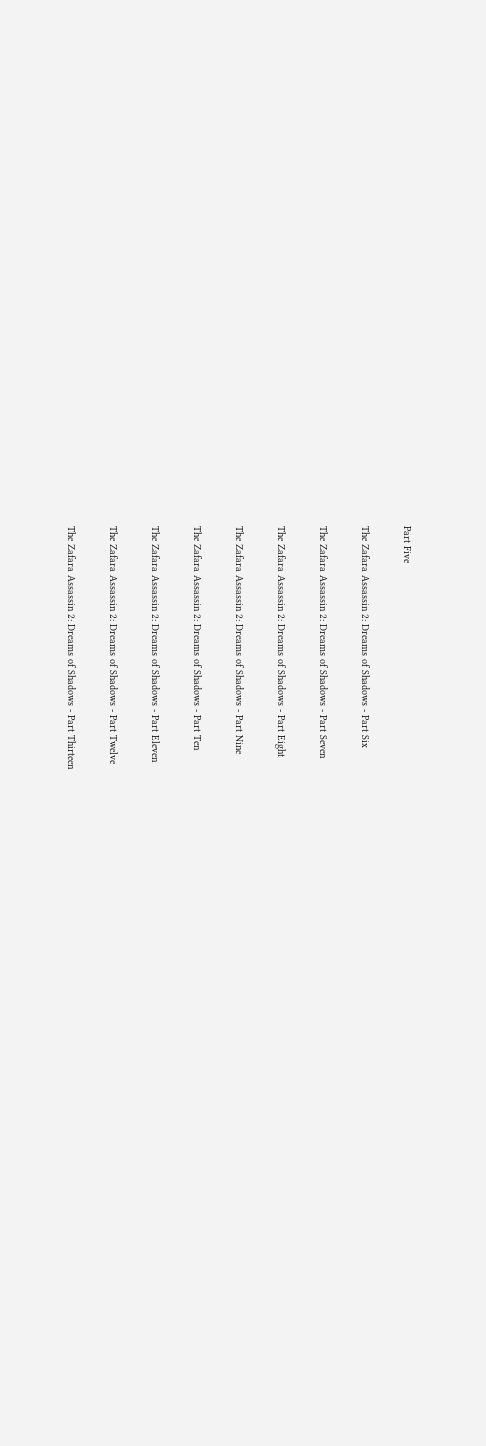Part Five

The Zafara Assassin 2: Dreams of Shadows - Part Six

The Zafara Assassin 2: Dreams of Shadows - Part Seven

The Zafara Assassin 2: Dreams of Shadows - Part Eight

The Zafara Assassin 2: Dreams of Shadows - Part Nine

The Zafara Assassin 2: Dreams of Shadows - Part Ten

The Zafara Assassin 2: Dreams of Shadows - Part Eleven

The Zafara Assassin 2: Dreams of Shadows - Part Twelve

The Zafara Assassin 2: Dreams of Shadows - Part Thirteen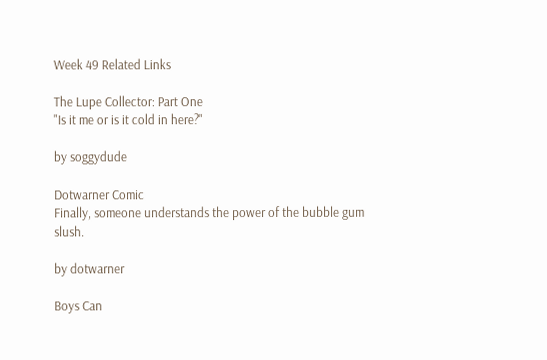Week 49 Related Links

The Lupe Collector: Part One
"Is it me or is it cold in here?"

by soggydude

Dotwarner Comic
Finally, someone understands the power of the bubble gum slush.

by dotwarner

Boys Can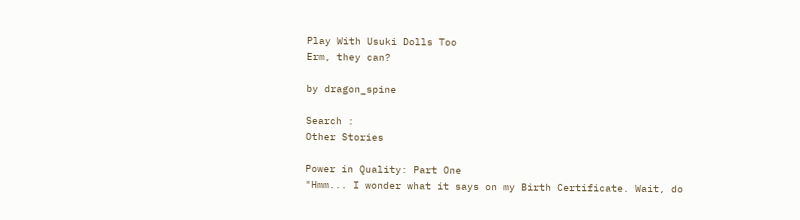Play With Usuki Dolls Too
Erm, they can?

by dragon_spine

Search :
Other Stories

Power in Quality: Part One
"Hmm... I wonder what it says on my Birth Certificate. Wait, do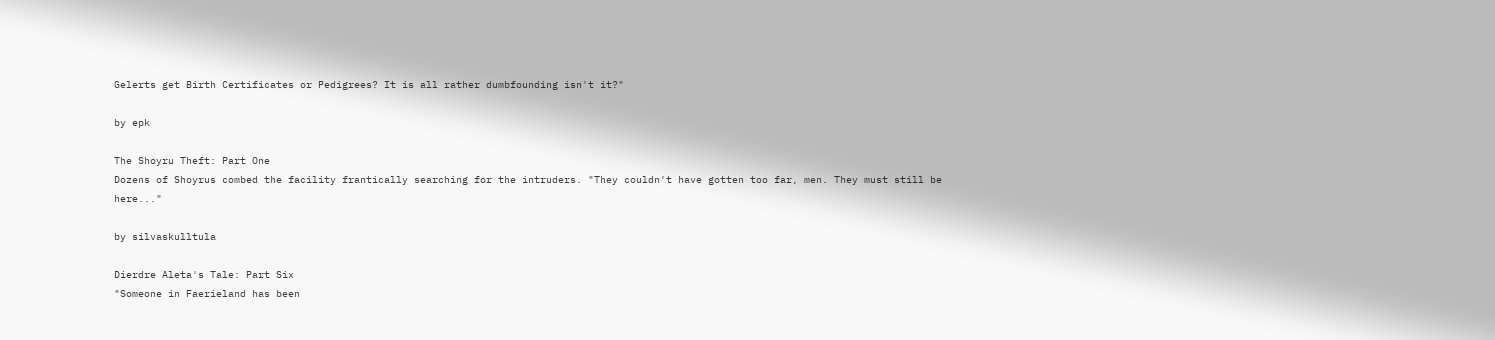Gelerts get Birth Certificates or Pedigrees? It is all rather dumbfounding isn't it?"

by epk

The Shoyru Theft: Part One
Dozens of Shoyrus combed the facility frantically searching for the intruders. "They couldn't have gotten too far, men. They must still be here..."

by silvaskulltula

Dierdre Aleta's Tale: Part Six
"Someone in Faerieland has been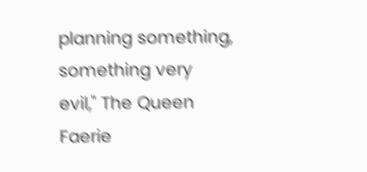planning something, something very evil," The Queen Faerie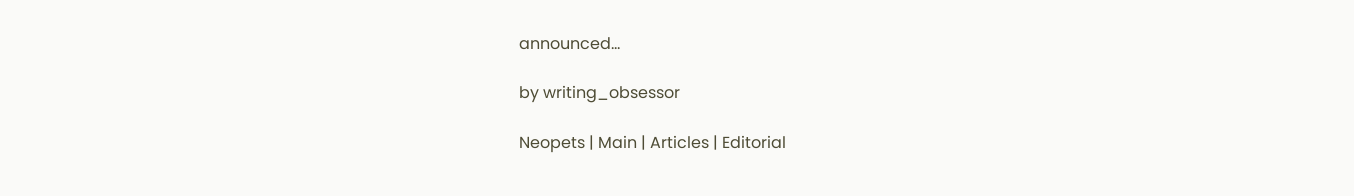announced...

by writing_obsessor

Neopets | Main | Articles | Editorial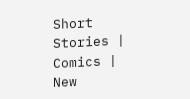Short Stories | Comics | New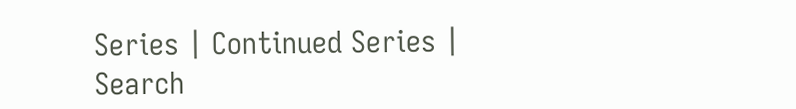Series | Continued Series | Search